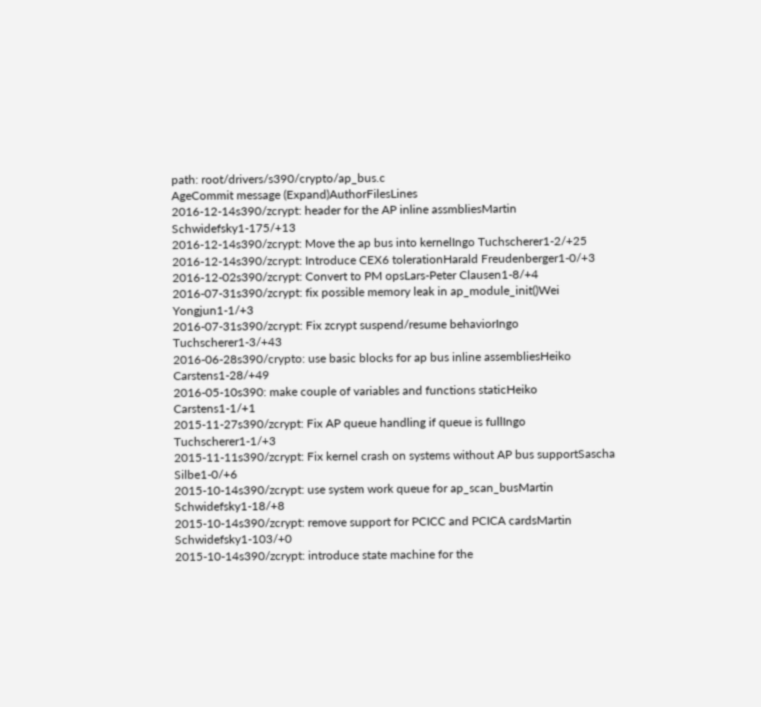path: root/drivers/s390/crypto/ap_bus.c
AgeCommit message (Expand)AuthorFilesLines
2016-12-14s390/zcrypt: header for the AP inline assmbliesMartin Schwidefsky1-175/+13
2016-12-14s390/zcrypt: Move the ap bus into kernelIngo Tuchscherer1-2/+25
2016-12-14s390/zcrypt: Introduce CEX6 tolerationHarald Freudenberger1-0/+3
2016-12-02s390/zcrypt: Convert to PM opsLars-Peter Clausen1-8/+4
2016-07-31s390/zcrypt: fix possible memory leak in ap_module_init()Wei Yongjun1-1/+3
2016-07-31s390/zcrypt: Fix zcrypt suspend/resume behaviorIngo Tuchscherer1-3/+43
2016-06-28s390/crypto: use basic blocks for ap bus inline assembliesHeiko Carstens1-28/+49
2016-05-10s390: make couple of variables and functions staticHeiko Carstens1-1/+1
2015-11-27s390/zcrypt: Fix AP queue handling if queue is fullIngo Tuchscherer1-1/+3
2015-11-11s390/zcrypt: Fix kernel crash on systems without AP bus supportSascha Silbe1-0/+6
2015-10-14s390/zcrypt: use system work queue for ap_scan_busMartin Schwidefsky1-18/+8
2015-10-14s390/zcrypt: remove support for PCICC and PCICA cardsMartin Schwidefsky1-103/+0
2015-10-14s390/zcrypt: introduce state machine for the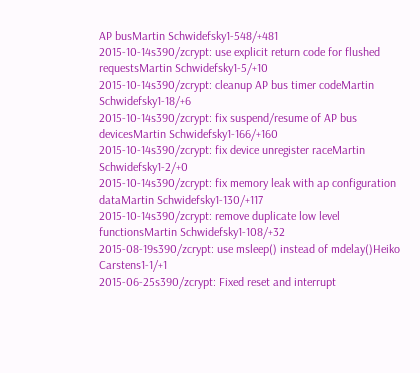AP busMartin Schwidefsky1-548/+481
2015-10-14s390/zcrypt: use explicit return code for flushed requestsMartin Schwidefsky1-5/+10
2015-10-14s390/zcrypt: cleanup AP bus timer codeMartin Schwidefsky1-18/+6
2015-10-14s390/zcrypt: fix suspend/resume of AP bus devicesMartin Schwidefsky1-166/+160
2015-10-14s390/zcrypt: fix device unregister raceMartin Schwidefsky1-2/+0
2015-10-14s390/zcrypt: fix memory leak with ap configuration dataMartin Schwidefsky1-130/+117
2015-10-14s390/zcrypt: remove duplicate low level functionsMartin Schwidefsky1-108/+32
2015-08-19s390/zcrypt: use msleep() instead of mdelay()Heiko Carstens1-1/+1
2015-06-25s390/zcrypt: Fixed reset and interrupt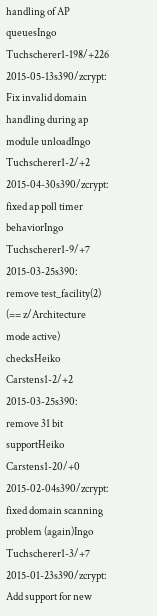handling of AP queuesIngo Tuchscherer1-198/+226
2015-05-13s390/zcrypt: Fix invalid domain handling during ap module unloadIngo Tuchscherer1-2/+2
2015-04-30s390/zcrypt: fixed ap poll timer behaviorIngo Tuchscherer1-9/+7
2015-03-25s390: remove test_facility(2) (== z/Architecture mode active) checksHeiko Carstens1-2/+2
2015-03-25s390: remove 31 bit supportHeiko Carstens1-20/+0
2015-02-04s390/zcrypt: fixed domain scanning problem (again)Ingo Tuchscherer1-3/+7
2015-01-23s390/zcrypt: Add support for new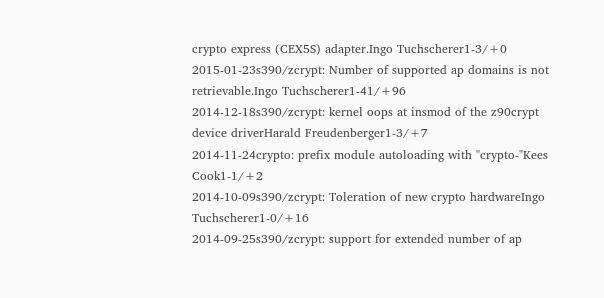crypto express (CEX5S) adapter.Ingo Tuchscherer1-3/+0
2015-01-23s390/zcrypt: Number of supported ap domains is not retrievable.Ingo Tuchscherer1-41/+96
2014-12-18s390/zcrypt: kernel oops at insmod of the z90crypt device driverHarald Freudenberger1-3/+7
2014-11-24crypto: prefix module autoloading with "crypto-"Kees Cook1-1/+2
2014-10-09s390/zcrypt: Toleration of new crypto hardwareIngo Tuchscherer1-0/+16
2014-09-25s390/zcrypt: support for extended number of ap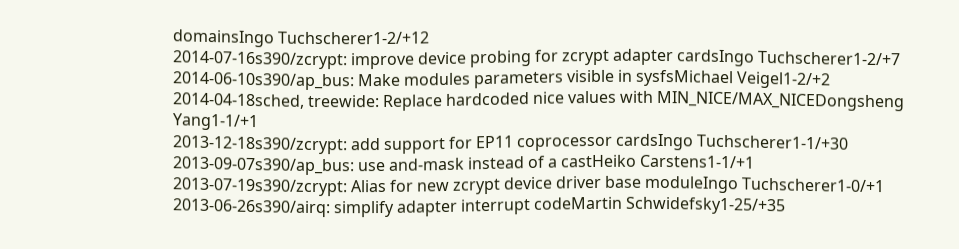domainsIngo Tuchscherer1-2/+12
2014-07-16s390/zcrypt: improve device probing for zcrypt adapter cardsIngo Tuchscherer1-2/+7
2014-06-10s390/ap_bus: Make modules parameters visible in sysfsMichael Veigel1-2/+2
2014-04-18sched, treewide: Replace hardcoded nice values with MIN_NICE/MAX_NICEDongsheng Yang1-1/+1
2013-12-18s390/zcrypt: add support for EP11 coprocessor cardsIngo Tuchscherer1-1/+30
2013-09-07s390/ap_bus: use and-mask instead of a castHeiko Carstens1-1/+1
2013-07-19s390/zcrypt: Alias for new zcrypt device driver base moduleIngo Tuchscherer1-0/+1
2013-06-26s390/airq: simplify adapter interrupt codeMartin Schwidefsky1-25/+35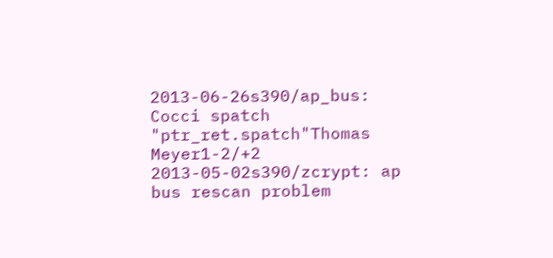2013-06-26s390/ap_bus: Cocci spatch "ptr_ret.spatch"Thomas Meyer1-2/+2
2013-05-02s390/zcrypt: ap bus rescan problem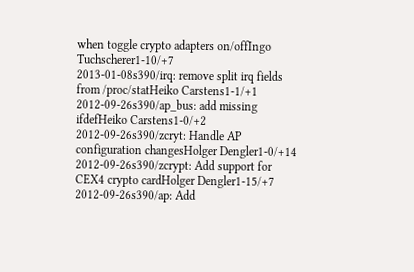when toggle crypto adapters on/offIngo Tuchscherer1-10/+7
2013-01-08s390/irq: remove split irq fields from /proc/statHeiko Carstens1-1/+1
2012-09-26s390/ap_bus: add missing ifdefHeiko Carstens1-0/+2
2012-09-26s390/zcryt: Handle AP configuration changesHolger Dengler1-0/+14
2012-09-26s390/zcrypt: Add support for CEX4 crypto cardHolger Dengler1-15/+7
2012-09-26s390/ap: Add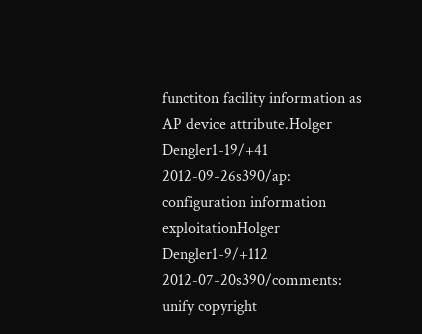functiton facility information as AP device attribute.Holger Dengler1-19/+41
2012-09-26s390/ap: configuration information exploitationHolger Dengler1-9/+112
2012-07-20s390/comments: unify copyright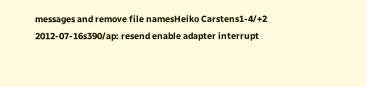messages and remove file namesHeiko Carstens1-4/+2
2012-07-16s390/ap: resend enable adapter interrupt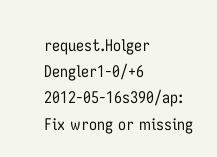request.Holger Dengler1-0/+6
2012-05-16s390/ap: Fix wrong or missing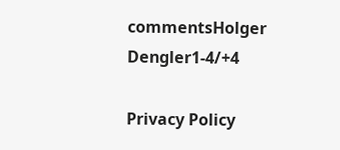commentsHolger Dengler1-4/+4

Privacy Policy